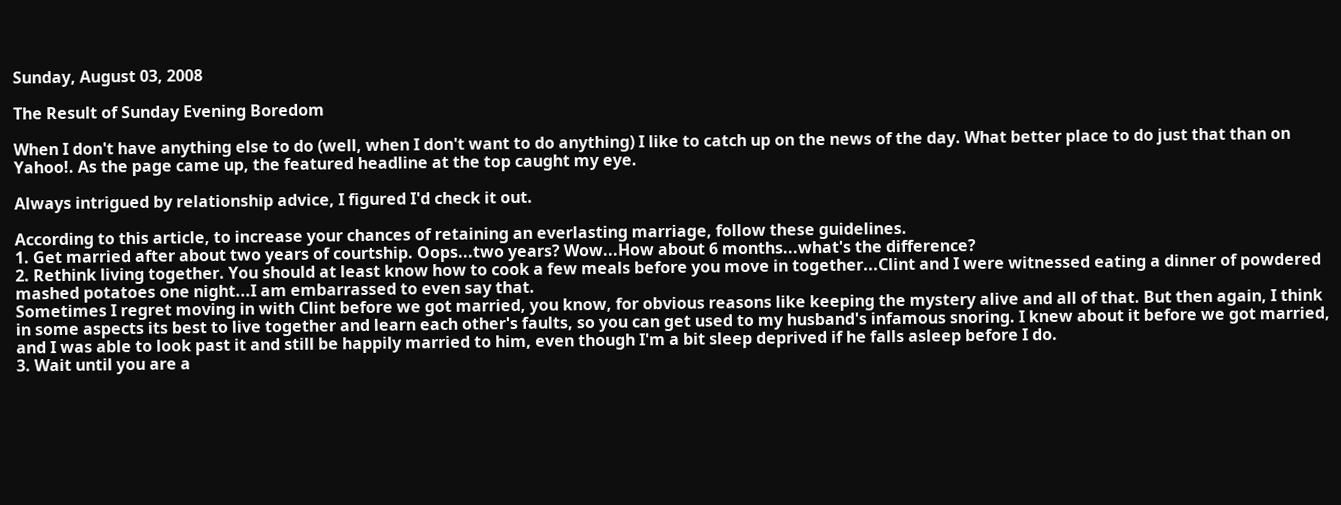Sunday, August 03, 2008

The Result of Sunday Evening Boredom

When I don't have anything else to do (well, when I don't want to do anything) I like to catch up on the news of the day. What better place to do just that than on Yahoo!. As the page came up, the featured headline at the top caught my eye.

Always intrigued by relationship advice, I figured I'd check it out.

According to this article, to increase your chances of retaining an everlasting marriage, follow these guidelines.
1. Get married after about two years of courtship. Oops...two years? Wow...How about 6 months...what's the difference?
2. Rethink living together. You should at least know how to cook a few meals before you move in together...Clint and I were witnessed eating a dinner of powdered mashed potatoes one night...I am embarrassed to even say that.
Sometimes I regret moving in with Clint before we got married, you know, for obvious reasons like keeping the mystery alive and all of that. But then again, I think in some aspects its best to live together and learn each other's faults, so you can get used to my husband's infamous snoring. I knew about it before we got married, and I was able to look past it and still be happily married to him, even though I'm a bit sleep deprived if he falls asleep before I do.
3. Wait until you are a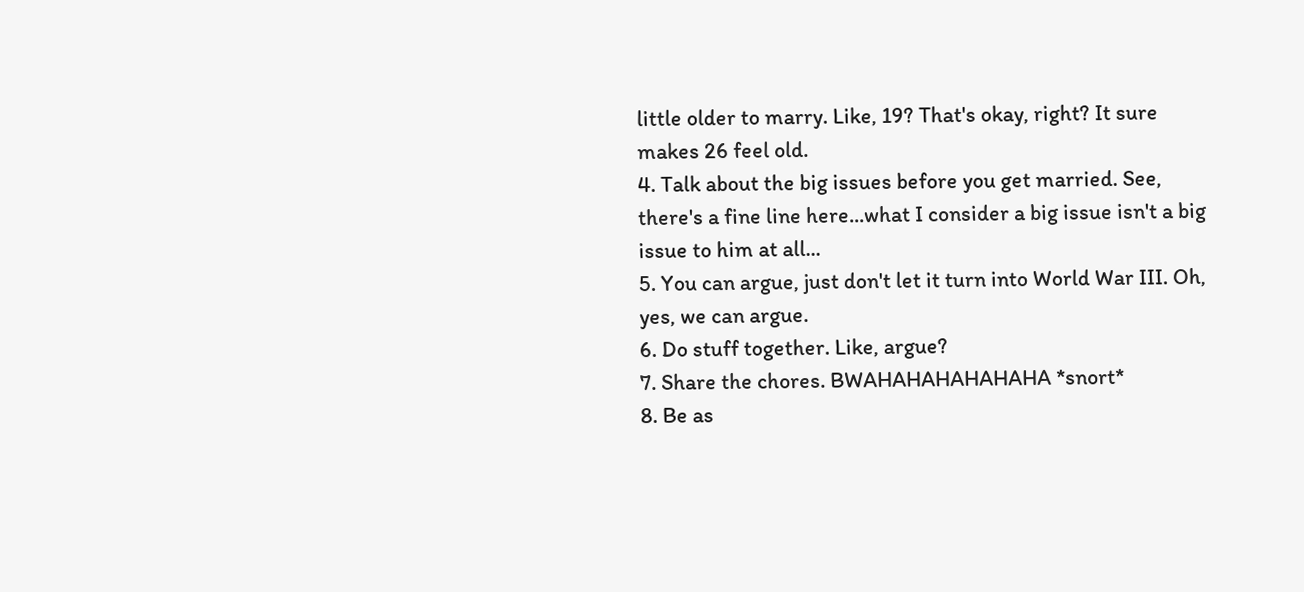little older to marry. Like, 19? That's okay, right? It sure makes 26 feel old.
4. Talk about the big issues before you get married. See, there's a fine line here...what I consider a big issue isn't a big issue to him at all...
5. You can argue, just don't let it turn into World War III. Oh, yes, we can argue.
6. Do stuff together. Like, argue?
7. Share the chores. BWAHAHAHAHAHAHA *snort*
8. Be as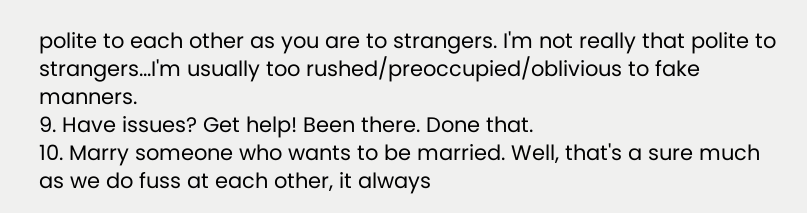polite to each other as you are to strangers. I'm not really that polite to strangers...I'm usually too rushed/preoccupied/oblivious to fake manners.
9. Have issues? Get help! Been there. Done that.
10. Marry someone who wants to be married. Well, that's a sure much as we do fuss at each other, it always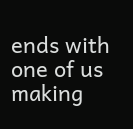ends with one of us making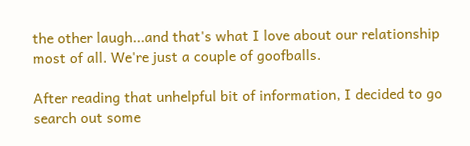the other laugh...and that's what I love about our relationship most of all. We're just a couple of goofballs.

After reading that unhelpful bit of information, I decided to go search out some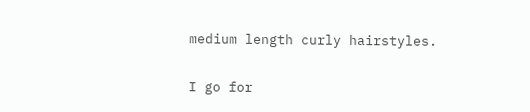medium length curly hairstyles.

I go for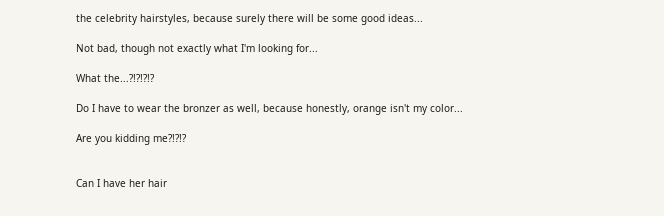the celebrity hairstyles, because surely there will be some good ideas...

Not bad, though not exactly what I'm looking for...

What the...?!?!?!?

Do I have to wear the bronzer as well, because honestly, orange isn't my color...

Are you kidding me?!?!?


Can I have her hair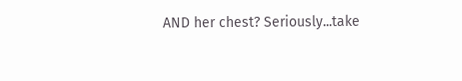AND her chest? Seriously...take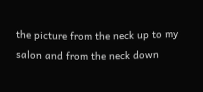the picture from the neck up to my salon and from the neck down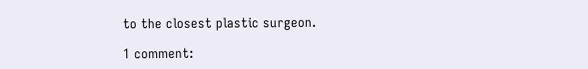to the closest plastic surgeon.

1 comment: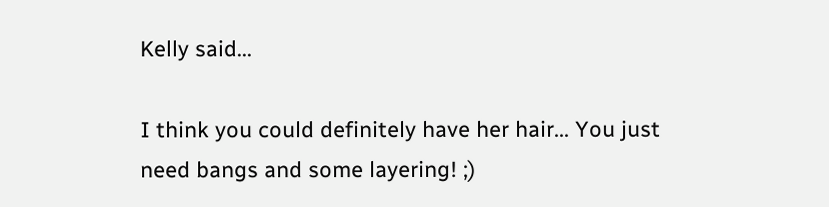Kelly said...

I think you could definitely have her hair... You just need bangs and some layering! ;)